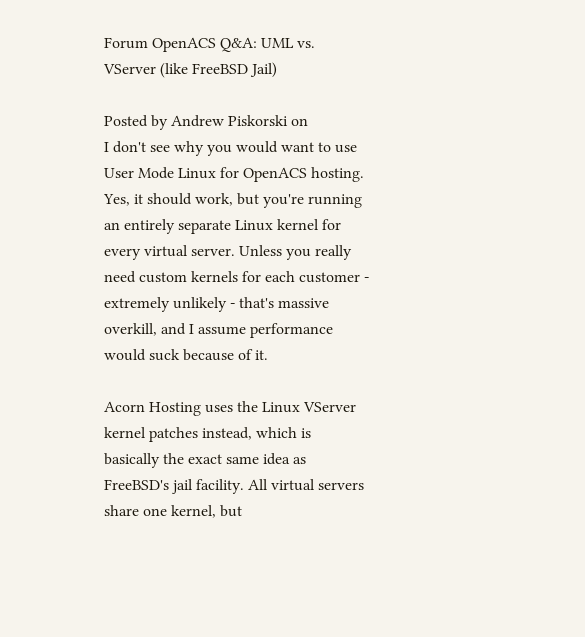Forum OpenACS Q&A: UML vs. VServer (like FreeBSD Jail)

Posted by Andrew Piskorski on
I don't see why you would want to use User Mode Linux for OpenACS hosting. Yes, it should work, but you're running an entirely separate Linux kernel for every virtual server. Unless you really need custom kernels for each customer - extremely unlikely - that's massive overkill, and I assume performance would suck because of it.

Acorn Hosting uses the Linux VServer kernel patches instead, which is basically the exact same idea as FreeBSD's jail facility. All virtual servers share one kernel, but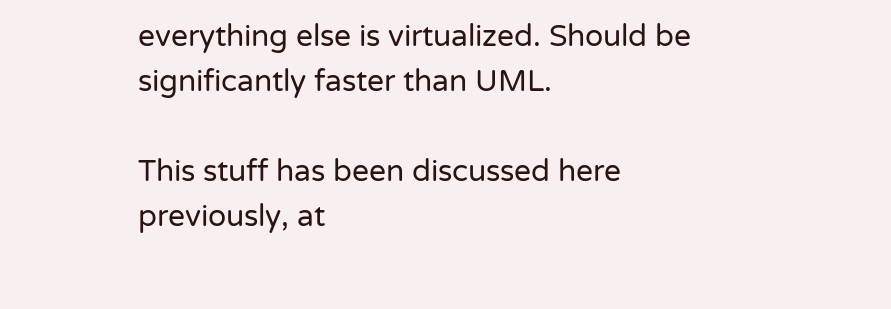everything else is virtualized. Should be significantly faster than UML.

This stuff has been discussed here previously, at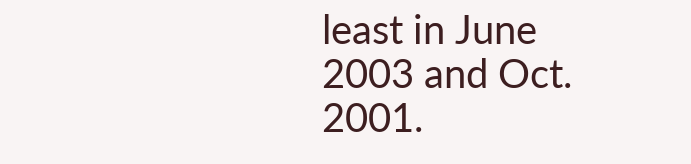least in June 2003 and Oct. 2001.